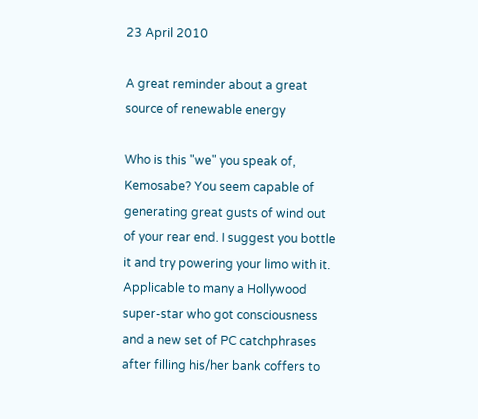23 April 2010

A great reminder about a great source of renewable energy

Who is this "we" you speak of, Kemosabe? You seem capable of generating great gusts of wind out of your rear end. I suggest you bottle it and try powering your limo with it.
Applicable to many a Hollywood super-star who got consciousness and a new set of PC catchphrases after filling his/her bank coffers to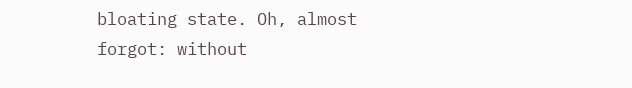bloating state. Oh, almost forgot: without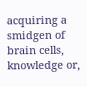acquiring a smidgen of brain cells, knowledge or,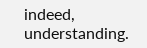indeed, understanding.